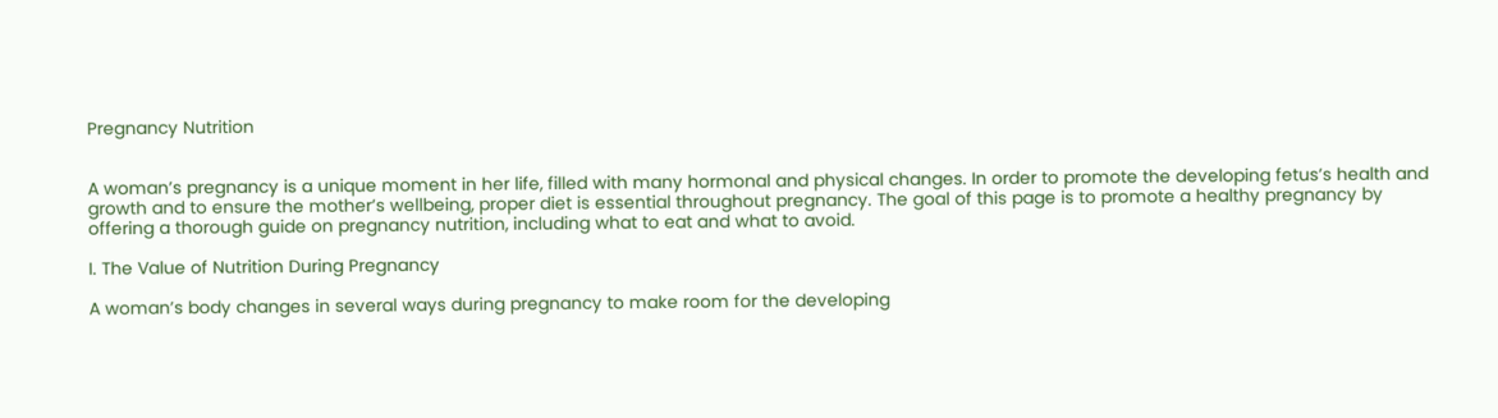Pregnancy Nutrition


A woman’s pregnancy is a unique moment in her life, filled with many hormonal and physical changes. In order to promote the developing fetus’s health and growth and to ensure the mother’s wellbeing, proper diet is essential throughout pregnancy. The goal of this page is to promote a healthy pregnancy by offering a thorough guide on pregnancy nutrition, including what to eat and what to avoid.

I. The Value of Nutrition During Pregnancy

A woman’s body changes in several ways during pregnancy to make room for the developing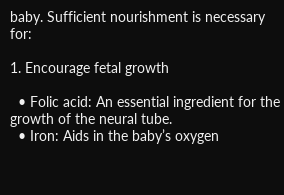baby. Sufficient nourishment is necessary for:

1. Encourage fetal growth

  • Folic acid: An essential ingredient for the growth of the neural tube.
  • Iron: Aids in the baby’s oxygen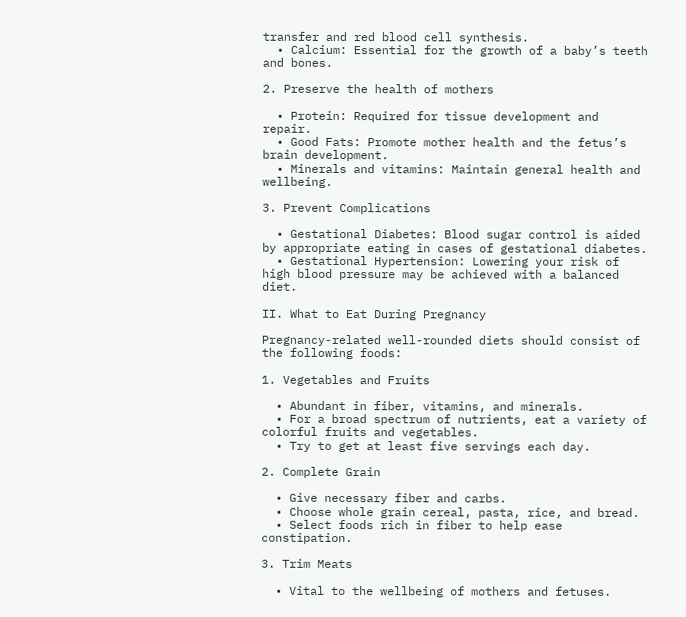transfer and red blood cell synthesis.
  • Calcium: Essential for the growth of a baby’s teeth and bones.

2. Preserve the health of mothers

  • Protein: Required for tissue development and repair.
  • Good Fats: Promote mother health and the fetus’s brain development.
  • Minerals and vitamins: Maintain general health and wellbeing.

3. Prevent Complications

  • Gestational Diabetes: Blood sugar control is aided by appropriate eating in cases of gestational diabetes.
  • Gestational Hypertension: Lowering your risk of high blood pressure may be achieved with a balanced diet.

II. What to Eat During Pregnancy

Pregnancy-related well-rounded diets should consist of the following foods:

1. Vegetables and Fruits

  • Abundant in fiber, vitamins, and minerals.
  • For a broad spectrum of nutrients, eat a variety of colorful fruits and vegetables.
  • Try to get at least five servings each day.

2. Complete Grain

  • Give necessary fiber and carbs.
  • Choose whole grain cereal, pasta, rice, and bread.
  • Select foods rich in fiber to help ease constipation.

3. Trim Meats

  • Vital to the wellbeing of mothers and fetuses.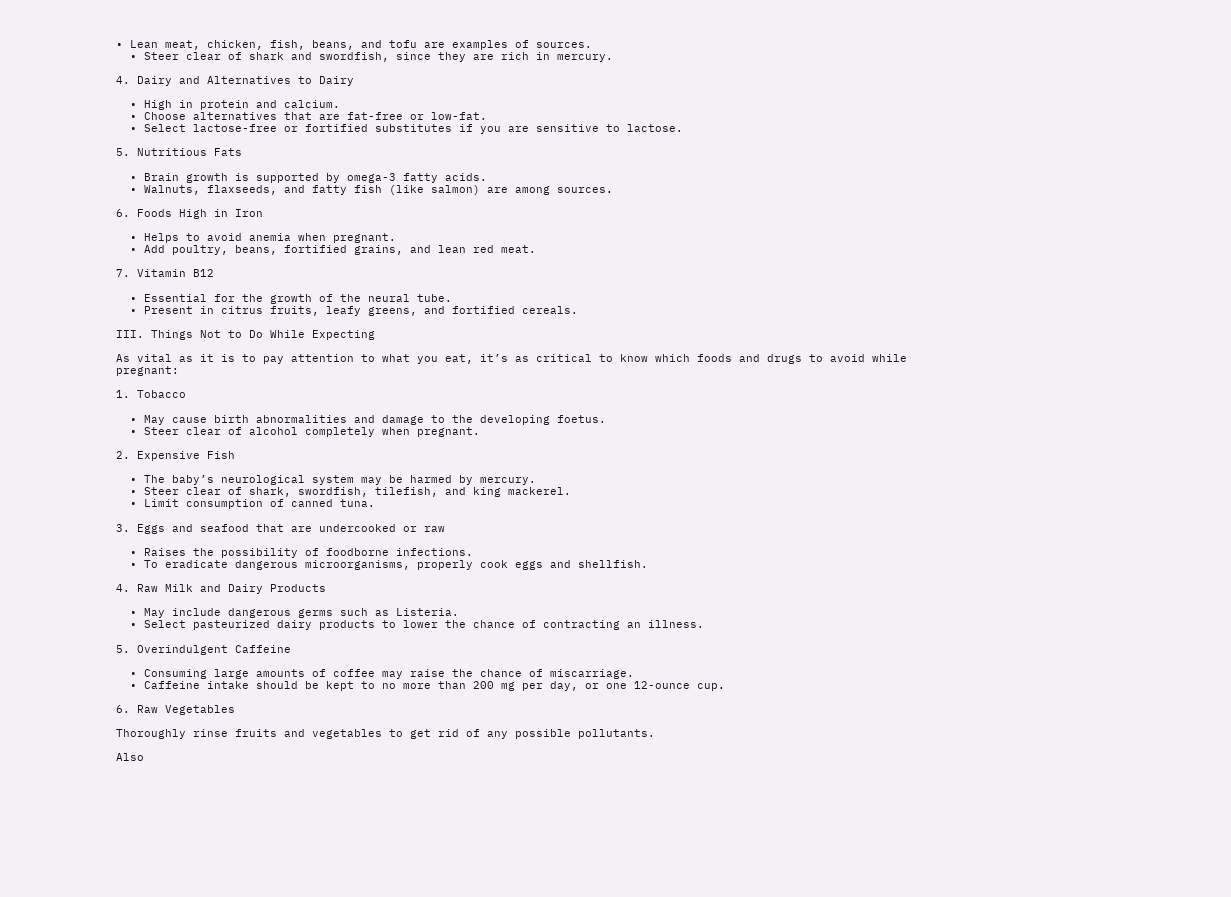• Lean meat, chicken, fish, beans, and tofu are examples of sources.
  • Steer clear of shark and swordfish, since they are rich in mercury.

4. Dairy and Alternatives to Dairy

  • High in protein and calcium.
  • Choose alternatives that are fat-free or low-fat.
  • Select lactose-free or fortified substitutes if you are sensitive to lactose.

5. Nutritious Fats

  • Brain growth is supported by omega-3 fatty acids.
  • Walnuts, flaxseeds, and fatty fish (like salmon) are among sources.

6. Foods High in Iron

  • Helps to avoid anemia when pregnant.
  • Add poultry, beans, fortified grains, and lean red meat.

7. Vitamin B12

  • Essential for the growth of the neural tube.
  • Present in citrus fruits, leafy greens, and fortified cereals.

III. Things Not to Do While Expecting

As vital as it is to pay attention to what you eat, it’s as critical to know which foods and drugs to avoid while pregnant:

1. Tobacco

  • May cause birth abnormalities and damage to the developing foetus.
  • Steer clear of alcohol completely when pregnant.

2. Expensive Fish

  • The baby’s neurological system may be harmed by mercury.
  • Steer clear of shark, swordfish, tilefish, and king mackerel.
  • Limit consumption of canned tuna.

3. Eggs and seafood that are undercooked or raw

  • Raises the possibility of foodborne infections.
  • To eradicate dangerous microorganisms, properly cook eggs and shellfish.

4. Raw Milk and Dairy Products

  • May include dangerous germs such as Listeria.
  • Select pasteurized dairy products to lower the chance of contracting an illness.

5. Overindulgent Caffeine

  • Consuming large amounts of coffee may raise the chance of miscarriage.
  • Caffeine intake should be kept to no more than 200 mg per day, or one 12-ounce cup.

6. Raw Vegetables

Thoroughly rinse fruits and vegetables to get rid of any possible pollutants.

Also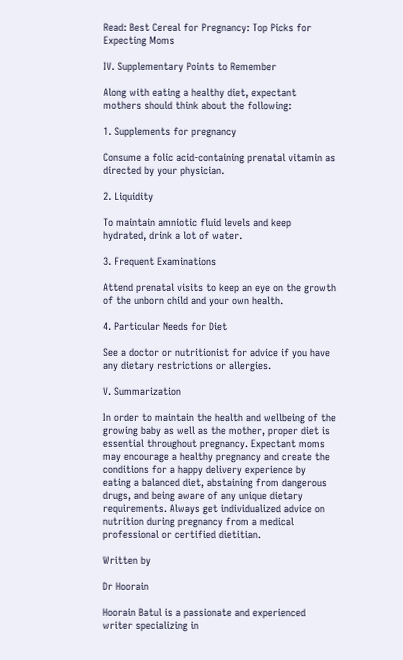Read: Best Cereal for Pregnancy: Top Picks for Expecting Moms

IV. Supplementary Points to Remember

Along with eating a healthy diet, expectant mothers should think about the following:

1. Supplements for pregnancy

Consume a folic acid-containing prenatal vitamin as directed by your physician.

2. Liquidity

To maintain amniotic fluid levels and keep hydrated, drink a lot of water.

3. Frequent Examinations

Attend prenatal visits to keep an eye on the growth of the unborn child and your own health.

4. Particular Needs for Diet

See a doctor or nutritionist for advice if you have any dietary restrictions or allergies.

V. Summarization

In order to maintain the health and wellbeing of the growing baby as well as the mother, proper diet is essential throughout pregnancy. Expectant moms may encourage a healthy pregnancy and create the conditions for a happy delivery experience by eating a balanced diet, abstaining from dangerous drugs, and being aware of any unique dietary requirements. Always get individualized advice on nutrition during pregnancy from a medical professional or certified dietitian.

Written by

Dr Hoorain

Hoorain Batul is a passionate and experienced writer specializing in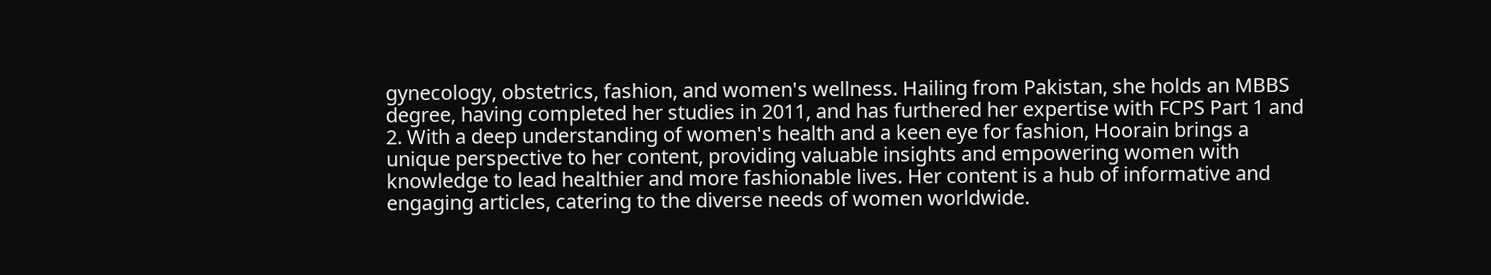gynecology, obstetrics, fashion, and women's wellness. Hailing from Pakistan, she holds an MBBS degree, having completed her studies in 2011, and has furthered her expertise with FCPS Part 1 and 2. With a deep understanding of women's health and a keen eye for fashion, Hoorain brings a unique perspective to her content, providing valuable insights and empowering women with knowledge to lead healthier and more fashionable lives. Her content is a hub of informative and engaging articles, catering to the diverse needs of women worldwide.